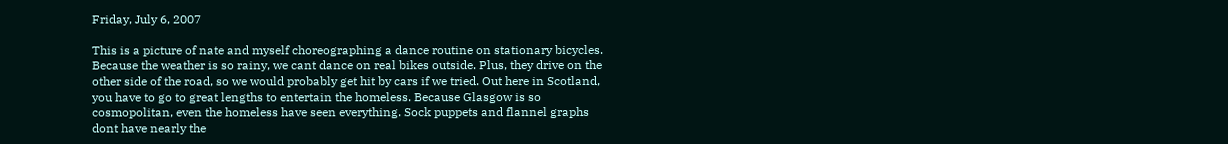Friday, July 6, 2007

This is a picture of nate and myself choreographing a dance routine on stationary bicycles. Because the weather is so rainy, we cant dance on real bikes outside. Plus, they drive on the other side of the road, so we would probably get hit by cars if we tried. Out here in Scotland, you have to go to great lengths to entertain the homeless. Because Glasgow is so cosmopolitan, even the homeless have seen everything. Sock puppets and flannel graphs dont have nearly the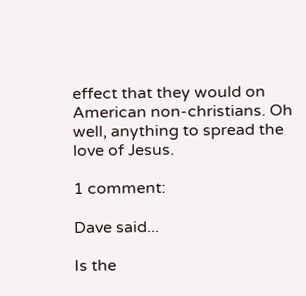effect that they would on American non-christians. Oh well, anything to spread the love of Jesus.

1 comment:

Dave said...

Is the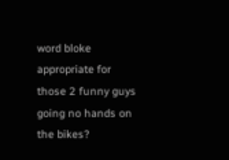word bloke appropriate for those 2 funny guys going no hands on the bikes?